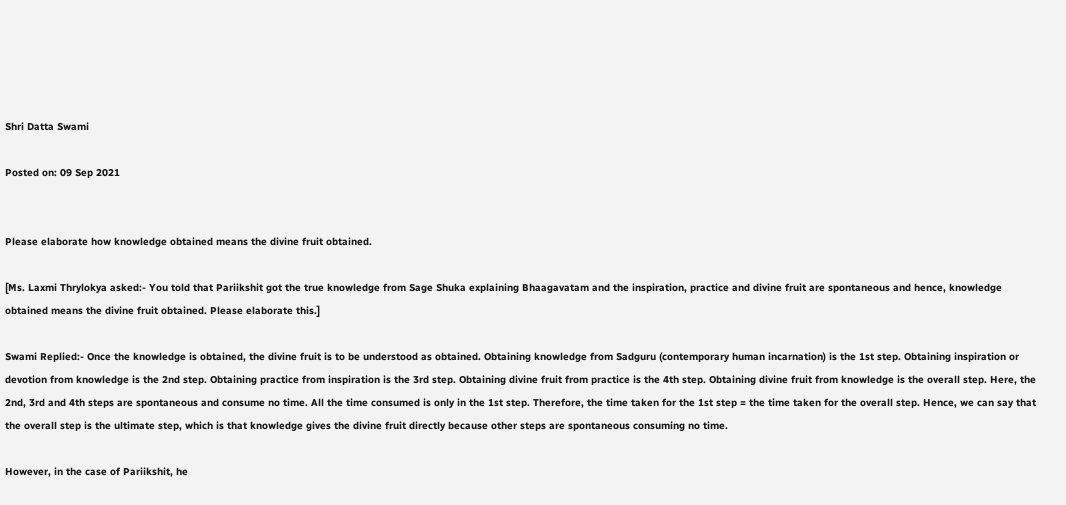Shri Datta Swami

Posted on: 09 Sep 2021


Please elaborate how knowledge obtained means the divine fruit obtained.

[Ms. Laxmi Thrylokya asked:- You told that Pariikshit got the true knowledge from Sage Shuka explaining Bhaagavatam and the inspiration, practice and divine fruit are spontaneous and hence, knowledge obtained means the divine fruit obtained. Please elaborate this.]

Swami Replied:- Once the knowledge is obtained, the divine fruit is to be understood as obtained. Obtaining knowledge from Sadguru (contemporary human incarnation) is the 1st step. Obtaining inspiration or devotion from knowledge is the 2nd step. Obtaining practice from inspiration is the 3rd step. Obtaining divine fruit from practice is the 4th step. Obtaining divine fruit from knowledge is the overall step. Here, the 2nd, 3rd and 4th steps are spontaneous and consume no time. All the time consumed is only in the 1st step. Therefore, the time taken for the 1st step = the time taken for the overall step. Hence, we can say that the overall step is the ultimate step, which is that knowledge gives the divine fruit directly because other steps are spontaneous consuming no time.

However, in the case of Pariikshit, he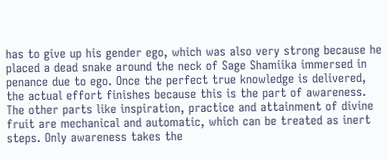has to give up his gender ego, which was also very strong because he placed a dead snake around the neck of Sage Shamiika immersed in penance due to ego. Once the perfect true knowledge is delivered, the actual effort finishes because this is the part of awareness. The other parts like inspiration, practice and attainment of divine fruit are mechanical and automatic, which can be treated as inert steps. Only awareness takes the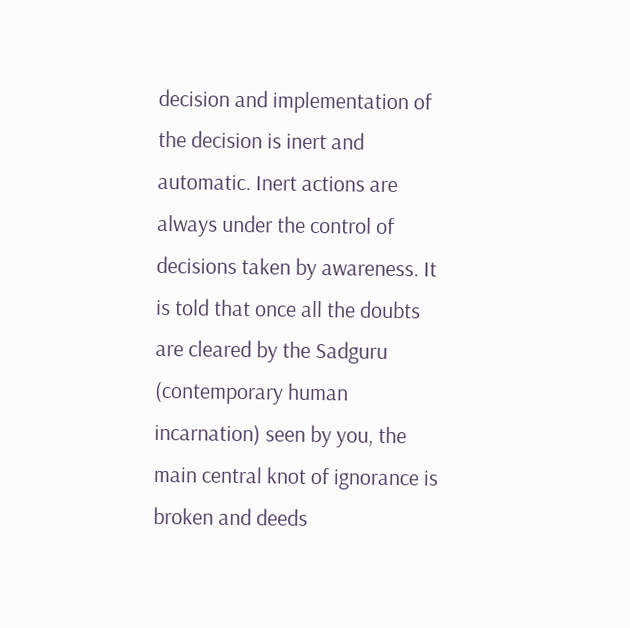decision and implementation of the decision is inert and automatic. Inert actions are always under the control of decisions taken by awareness. It is told that once all the doubts are cleared by the Sadguru (contemporary human incarnation) seen by you, the main central knot of ignorance is broken and deeds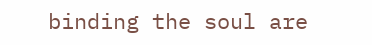binding the soul are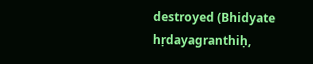destroyed (Bhidyate hṛdayagranthiḥ,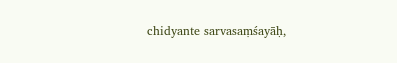chidyante sarvasaṃśayāḥ,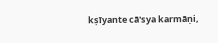kṣīyante cā'sya karmāṇi,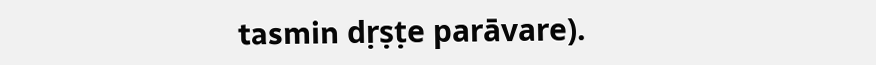tasmin dṛṣṭe parāvare).